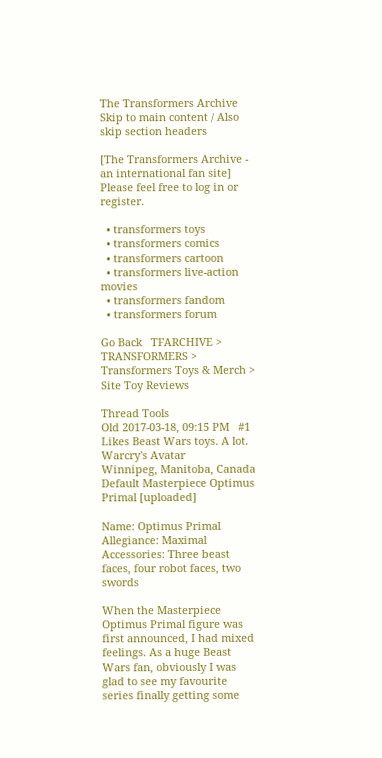The Transformers Archive Skip to main content / Also skip section headers

[The Transformers Archive - an international fan site]
Please feel free to log in or register.

  • transformers toys
  • transformers comics
  • transformers cartoon
  • transformers live-action movies
  • transformers fandom
  • transformers forum

Go Back   TFARCHIVE > TRANSFORMERS > Transformers Toys & Merch > Site Toy Reviews

Thread Tools
Old 2017-03-18, 09:15 PM   #1
Likes Beast Wars toys. A lot.
Warcry's Avatar
Winnipeg, Manitoba, Canada
Default Masterpiece Optimus Primal [uploaded]

Name: Optimus Primal
Allegiance: Maximal
Accessories: Three beast faces, four robot faces, two swords

When the Masterpiece Optimus Primal figure was first announced, I had mixed feelings. As a huge Beast Wars fan, obviously I was glad to see my favourite series finally getting some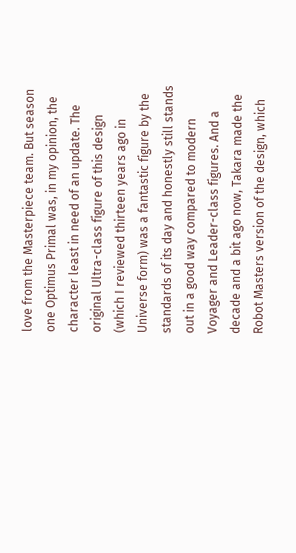love from the Masterpiece team. But season one Optimus Primal was, in my opinion, the character least in need of an update. The original Ultra-class figure of this design (which I reviewed thirteen years ago in Universe form) was a fantastic figure by the standards of its day and honestly still stands out in a good way compared to modern Voyager and Leader-class figures. And a decade and a bit ago now, Takara made the Robot Masters version of the design, which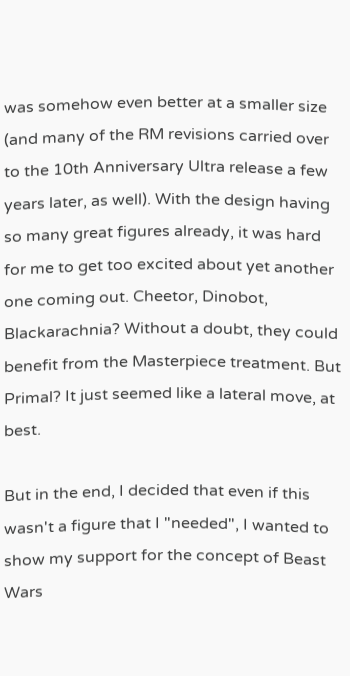was somehow even better at a smaller size (and many of the RM revisions carried over to the 10th Anniversary Ultra release a few years later, as well). With the design having so many great figures already, it was hard for me to get too excited about yet another one coming out. Cheetor, Dinobot, Blackarachnia? Without a doubt, they could benefit from the Masterpiece treatment. But Primal? It just seemed like a lateral move, at best.

But in the end, I decided that even if this wasn't a figure that I "needed", I wanted to show my support for the concept of Beast Wars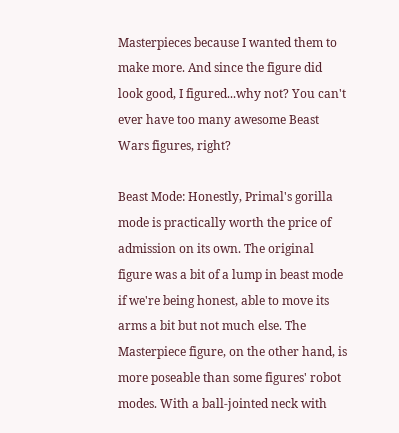Masterpieces because I wanted them to make more. And since the figure did look good, I figured...why not? You can't ever have too many awesome Beast Wars figures, right?

Beast Mode: Honestly, Primal's gorilla mode is practically worth the price of admission on its own. The original figure was a bit of a lump in beast mode if we're being honest, able to move its arms a bit but not much else. The Masterpiece figure, on the other hand, is more poseable than some figures' robot modes. With a ball-jointed neck with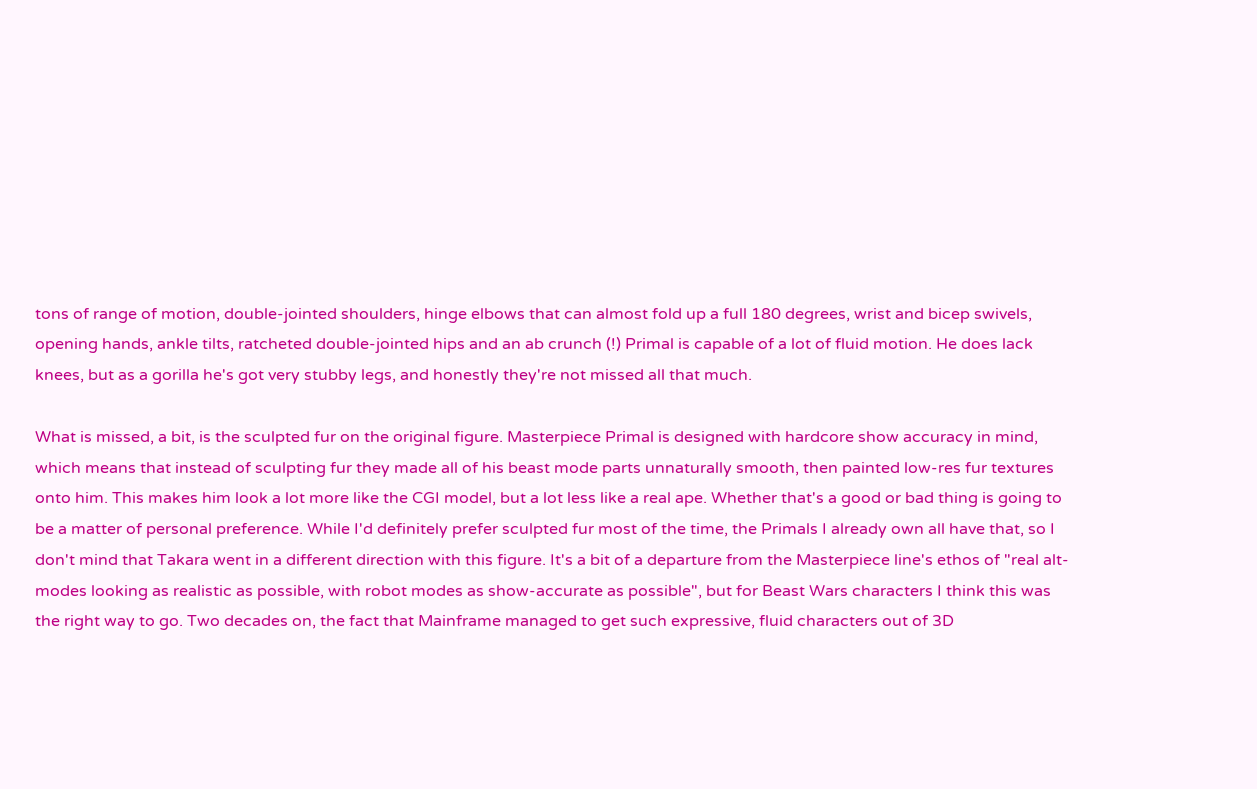tons of range of motion, double-jointed shoulders, hinge elbows that can almost fold up a full 180 degrees, wrist and bicep swivels, opening hands, ankle tilts, ratcheted double-jointed hips and an ab crunch (!) Primal is capable of a lot of fluid motion. He does lack knees, but as a gorilla he's got very stubby legs, and honestly they're not missed all that much.

What is missed, a bit, is the sculpted fur on the original figure. Masterpiece Primal is designed with hardcore show accuracy in mind, which means that instead of sculpting fur they made all of his beast mode parts unnaturally smooth, then painted low-res fur textures onto him. This makes him look a lot more like the CGI model, but a lot less like a real ape. Whether that's a good or bad thing is going to be a matter of personal preference. While I'd definitely prefer sculpted fur most of the time, the Primals I already own all have that, so I don't mind that Takara went in a different direction with this figure. It's a bit of a departure from the Masterpiece line's ethos of "real alt-modes looking as realistic as possible, with robot modes as show-accurate as possible", but for Beast Wars characters I think this was the right way to go. Two decades on, the fact that Mainframe managed to get such expressive, fluid characters out of 3D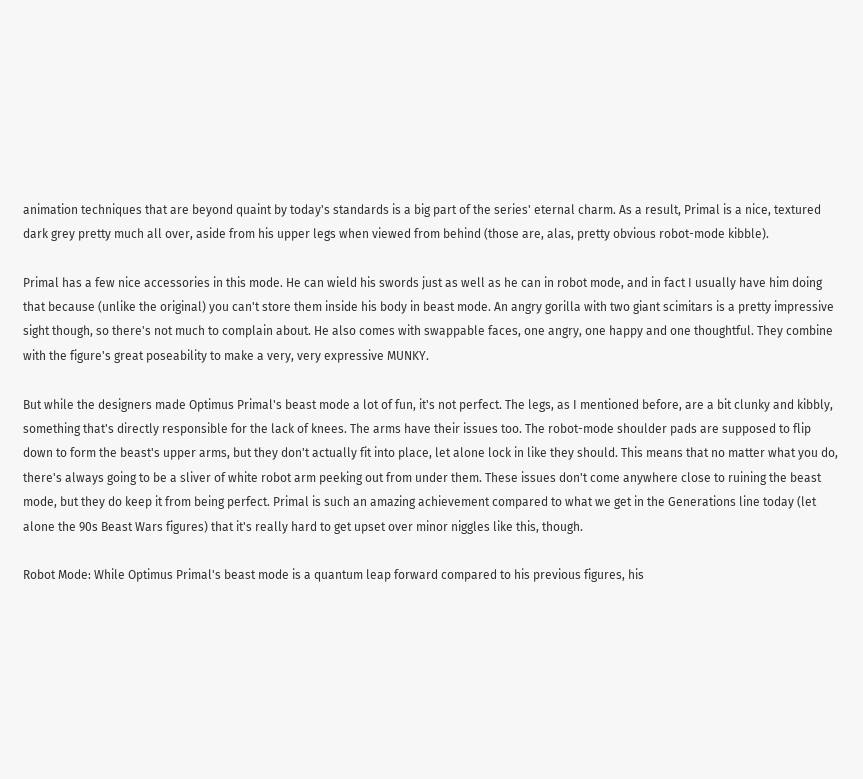animation techniques that are beyond quaint by today's standards is a big part of the series' eternal charm. As a result, Primal is a nice, textured dark grey pretty much all over, aside from his upper legs when viewed from behind (those are, alas, pretty obvious robot-mode kibble).

Primal has a few nice accessories in this mode. He can wield his swords just as well as he can in robot mode, and in fact I usually have him doing that because (unlike the original) you can't store them inside his body in beast mode. An angry gorilla with two giant scimitars is a pretty impressive sight though, so there's not much to complain about. He also comes with swappable faces, one angry, one happy and one thoughtful. They combine with the figure's great poseability to make a very, very expressive MUNKY.

But while the designers made Optimus Primal's beast mode a lot of fun, it's not perfect. The legs, as I mentioned before, are a bit clunky and kibbly, something that's directly responsible for the lack of knees. The arms have their issues too. The robot-mode shoulder pads are supposed to flip down to form the beast's upper arms, but they don't actually fit into place, let alone lock in like they should. This means that no matter what you do, there's always going to be a sliver of white robot arm peeking out from under them. These issues don't come anywhere close to ruining the beast mode, but they do keep it from being perfect. Primal is such an amazing achievement compared to what we get in the Generations line today (let alone the 90s Beast Wars figures) that it's really hard to get upset over minor niggles like this, though.

Robot Mode: While Optimus Primal's beast mode is a quantum leap forward compared to his previous figures, his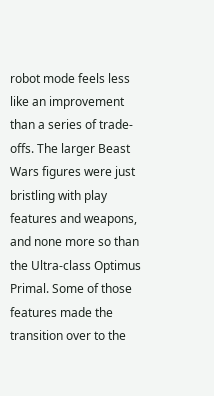robot mode feels less like an improvement than a series of trade-offs. The larger Beast Wars figures were just bristling with play features and weapons, and none more so than the Ultra-class Optimus Primal. Some of those features made the transition over to the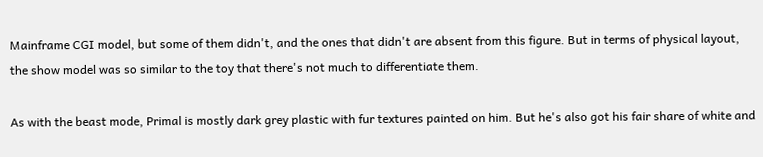Mainframe CGI model, but some of them didn't, and the ones that didn't are absent from this figure. But in terms of physical layout, the show model was so similar to the toy that there's not much to differentiate them.

As with the beast mode, Primal is mostly dark grey plastic with fur textures painted on him. But he's also got his fair share of white and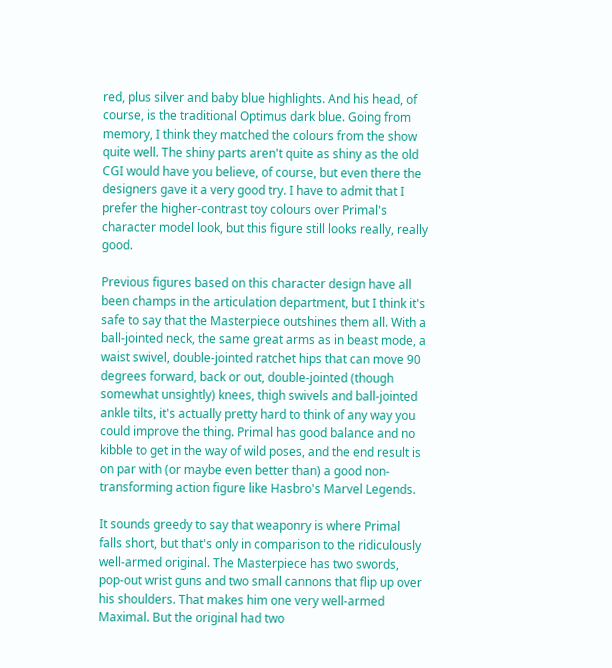red, plus silver and baby blue highlights. And his head, of course, is the traditional Optimus dark blue. Going from memory, I think they matched the colours from the show quite well. The shiny parts aren't quite as shiny as the old CGI would have you believe, of course, but even there the designers gave it a very good try. I have to admit that I prefer the higher-contrast toy colours over Primal's character model look, but this figure still looks really, really good.

Previous figures based on this character design have all been champs in the articulation department, but I think it's safe to say that the Masterpiece outshines them all. With a ball-jointed neck, the same great arms as in beast mode, a waist swivel, double-jointed ratchet hips that can move 90 degrees forward, back or out, double-jointed (though somewhat unsightly) knees, thigh swivels and ball-jointed ankle tilts, it's actually pretty hard to think of any way you could improve the thing. Primal has good balance and no kibble to get in the way of wild poses, and the end result is on par with (or maybe even better than) a good non-transforming action figure like Hasbro's Marvel Legends.

It sounds greedy to say that weaponry is where Primal falls short, but that's only in comparison to the ridiculously well-armed original. The Masterpiece has two swords, pop-out wrist guns and two small cannons that flip up over his shoulders. That makes him one very well-armed Maximal. But the original had two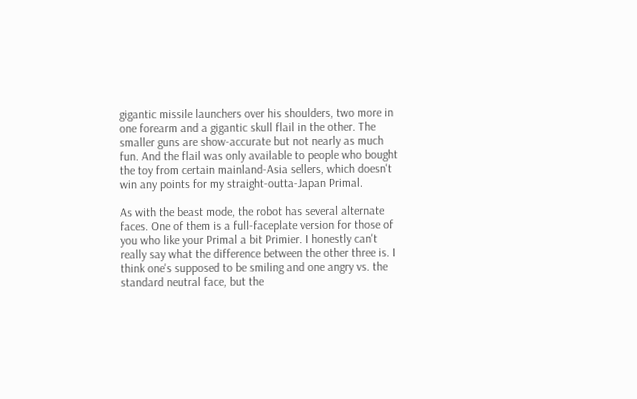gigantic missile launchers over his shoulders, two more in one forearm and a gigantic skull flail in the other. The smaller guns are show-accurate but not nearly as much fun. And the flail was only available to people who bought the toy from certain mainland-Asia sellers, which doesn't win any points for my straight-outta-Japan Primal.

As with the beast mode, the robot has several alternate faces. One of them is a full-faceplate version for those of you who like your Primal a bit Primier. I honestly can't really say what the difference between the other three is. I think one's supposed to be smiling and one angry vs. the standard neutral face, but the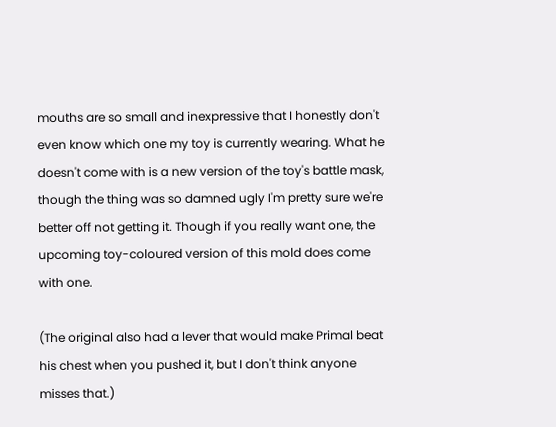mouths are so small and inexpressive that I honestly don't even know which one my toy is currently wearing. What he doesn't come with is a new version of the toy's battle mask, though the thing was so damned ugly I'm pretty sure we're better off not getting it. Though if you really want one, the upcoming toy-coloured version of this mold does come with one.

(The original also had a lever that would make Primal beat his chest when you pushed it, but I don't think anyone misses that.)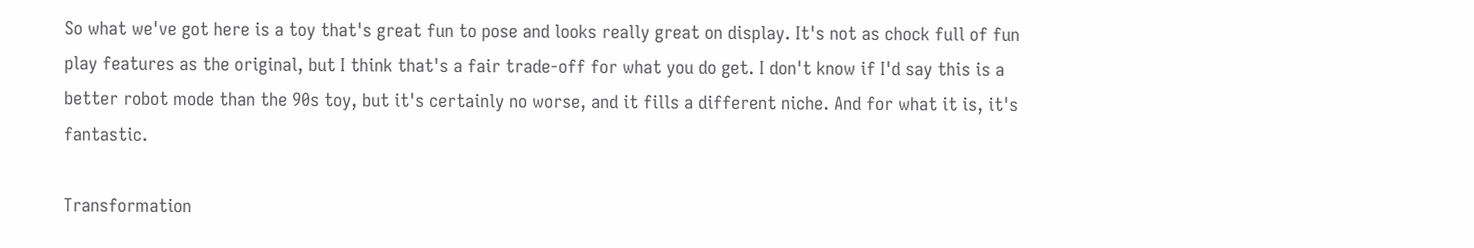So what we've got here is a toy that's great fun to pose and looks really great on display. It's not as chock full of fun play features as the original, but I think that's a fair trade-off for what you do get. I don't know if I'd say this is a better robot mode than the 90s toy, but it's certainly no worse, and it fills a different niche. And for what it is, it's fantastic.

Transformation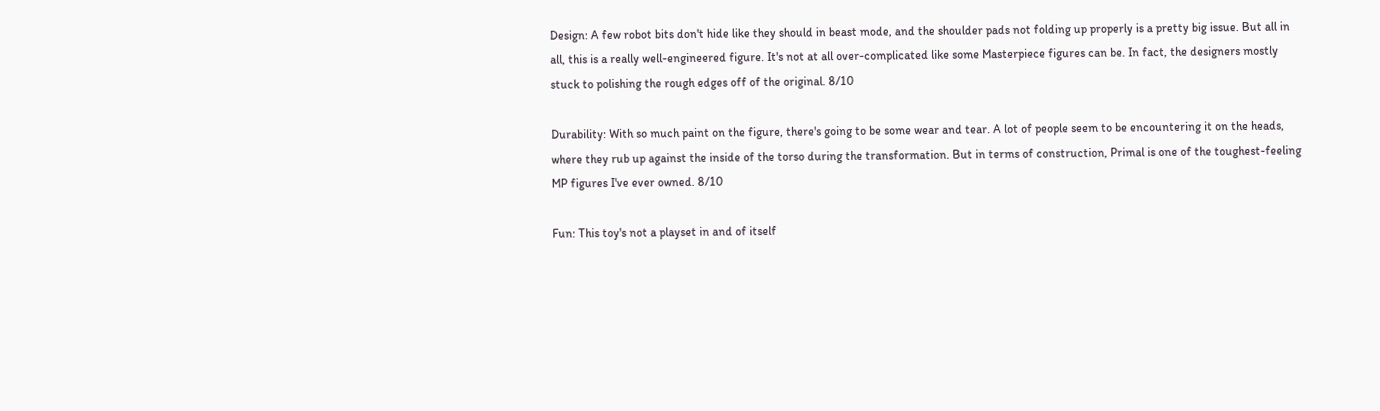Design: A few robot bits don't hide like they should in beast mode, and the shoulder pads not folding up properly is a pretty big issue. But all in all, this is a really well-engineered figure. It's not at all over-complicated like some Masterpiece figures can be. In fact, the designers mostly stuck to polishing the rough edges off of the original. 8/10

Durability: With so much paint on the figure, there's going to be some wear and tear. A lot of people seem to be encountering it on the heads, where they rub up against the inside of the torso during the transformation. But in terms of construction, Primal is one of the toughest-feeling MP figures I've ever owned. 8/10

Fun: This toy's not a playset in and of itself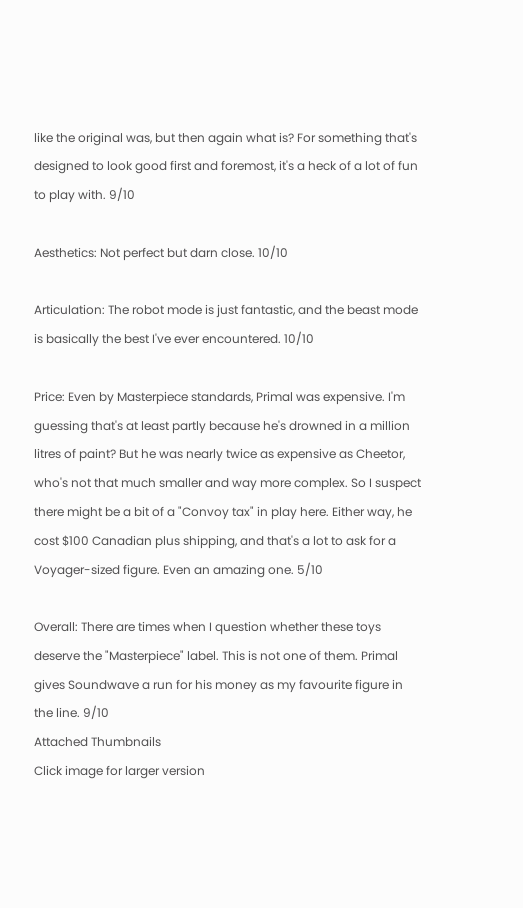like the original was, but then again what is? For something that's designed to look good first and foremost, it's a heck of a lot of fun to play with. 9/10

Aesthetics: Not perfect but darn close. 10/10

Articulation: The robot mode is just fantastic, and the beast mode is basically the best I've ever encountered. 10/10

Price: Even by Masterpiece standards, Primal was expensive. I'm guessing that's at least partly because he's drowned in a million litres of paint? But he was nearly twice as expensive as Cheetor, who's not that much smaller and way more complex. So I suspect there might be a bit of a "Convoy tax" in play here. Either way, he cost $100 Canadian plus shipping, and that's a lot to ask for a Voyager-sized figure. Even an amazing one. 5/10

Overall: There are times when I question whether these toys deserve the "Masterpiece" label. This is not one of them. Primal gives Soundwave a run for his money as my favourite figure in the line. 9/10
Attached Thumbnails
Click image for larger version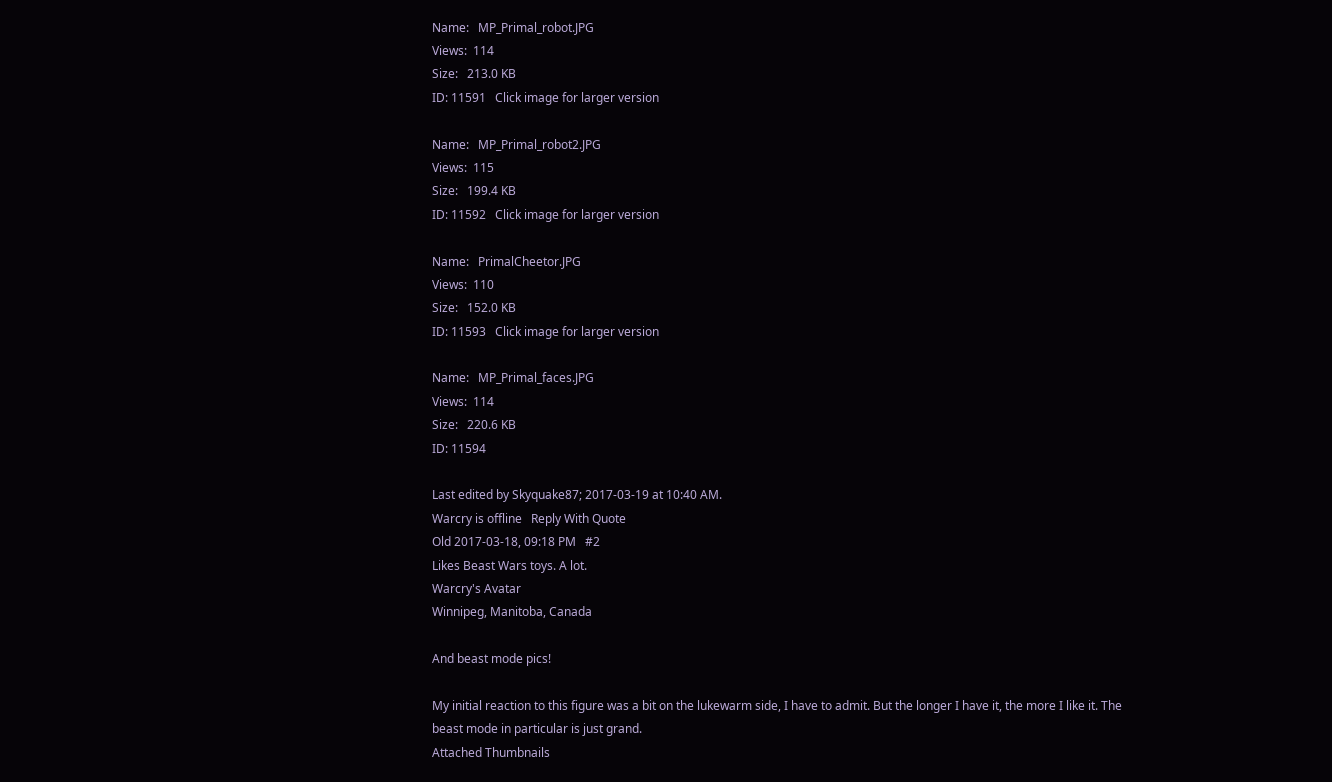Name:   MP_Primal_robot.JPG
Views:  114
Size:   213.0 KB
ID: 11591   Click image for larger version

Name:   MP_Primal_robot2.JPG
Views:  115
Size:   199.4 KB
ID: 11592   Click image for larger version

Name:   PrimalCheetor.JPG
Views:  110
Size:   152.0 KB
ID: 11593   Click image for larger version

Name:   MP_Primal_faces.JPG
Views:  114
Size:   220.6 KB
ID: 11594

Last edited by Skyquake87; 2017-03-19 at 10:40 AM.
Warcry is offline   Reply With Quote
Old 2017-03-18, 09:18 PM   #2
Likes Beast Wars toys. A lot.
Warcry's Avatar
Winnipeg, Manitoba, Canada

And beast mode pics!

My initial reaction to this figure was a bit on the lukewarm side, I have to admit. But the longer I have it, the more I like it. The beast mode in particular is just grand.
Attached Thumbnails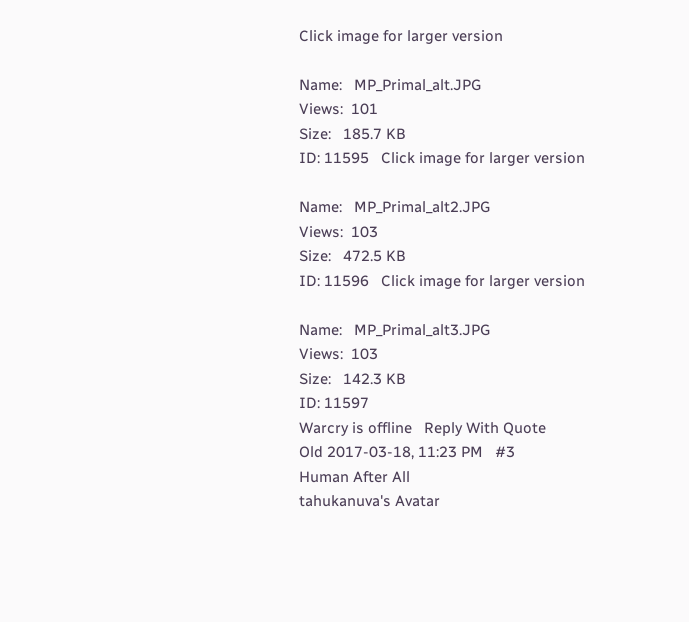Click image for larger version

Name:   MP_Primal_alt.JPG
Views:  101
Size:   185.7 KB
ID: 11595   Click image for larger version

Name:   MP_Primal_alt2.JPG
Views:  103
Size:   472.5 KB
ID: 11596   Click image for larger version

Name:   MP_Primal_alt3.JPG
Views:  103
Size:   142.3 KB
ID: 11597
Warcry is offline   Reply With Quote
Old 2017-03-18, 11:23 PM   #3
Human After All
tahukanuva's Avatar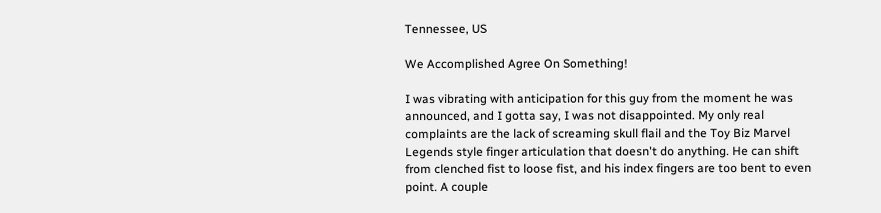Tennessee, US

We Accomplished Agree On Something!

I was vibrating with anticipation for this guy from the moment he was announced, and I gotta say, I was not disappointed. My only real complaints are the lack of screaming skull flail and the Toy Biz Marvel Legends style finger articulation that doesn't do anything. He can shift from clenched fist to loose fist, and his index fingers are too bent to even point. A couple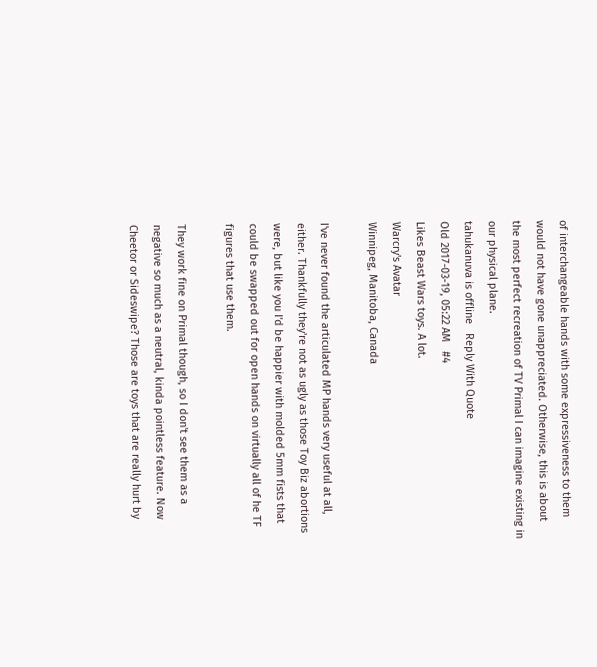of interchangeable hands with some expressiveness to them would not have gone unappreciated. Otherwise, this is about the most perfect recreation of TV Primal I can imagine existing in our physical plane.
tahukanuva is offline   Reply With Quote
Old 2017-03-19, 05:22 AM   #4
Likes Beast Wars toys. A lot.
Warcry's Avatar
Winnipeg, Manitoba, Canada

I've never found the articulated MP hands very useful at all, either. Thankfully they're not as ugly as those Toy Biz abortions were, but like you I'd be happier with molded 5mm fists that could be swapped out for open hands on virtually all of he TF figures that use them.

They work fine on Primal though, so I don't see them as a negative so much as a neutral, kinda pointless feature. Now Cheetor or Sideswipe? Those are toys that are really hurt by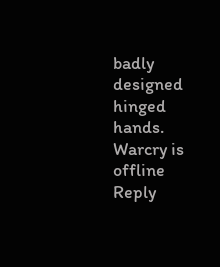badly designed hinged hands.
Warcry is offline   Reply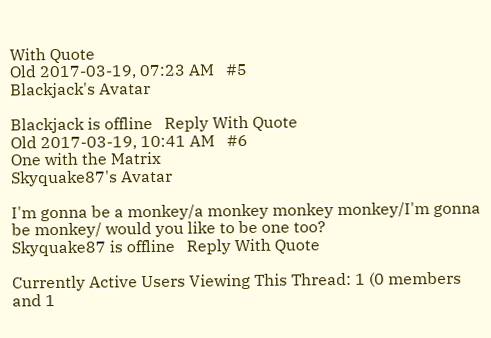With Quote
Old 2017-03-19, 07:23 AM   #5
Blackjack's Avatar

Blackjack is offline   Reply With Quote
Old 2017-03-19, 10:41 AM   #6
One with the Matrix
Skyquake87's Avatar

I'm gonna be a monkey/a monkey monkey monkey/I'm gonna be monkey/ would you like to be one too?
Skyquake87 is offline   Reply With Quote

Currently Active Users Viewing This Thread: 1 (0 members and 1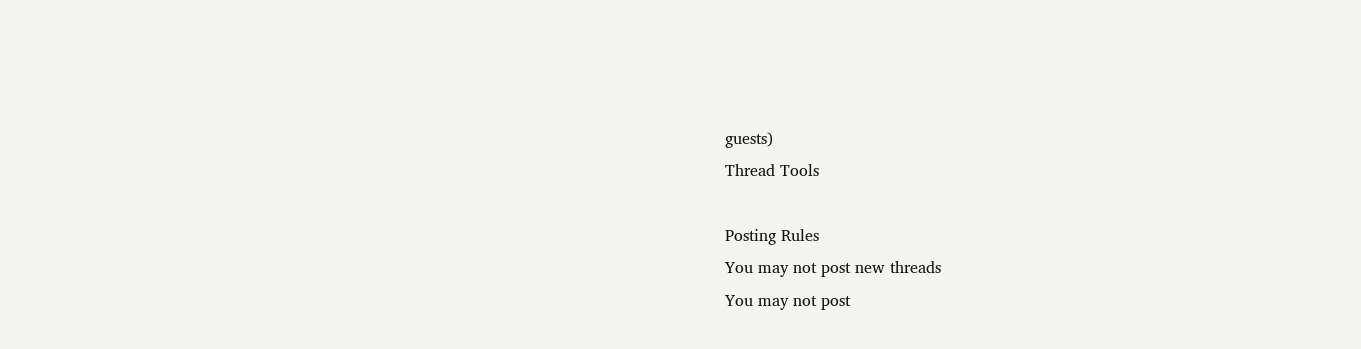guests)
Thread Tools

Posting Rules
You may not post new threads
You may not post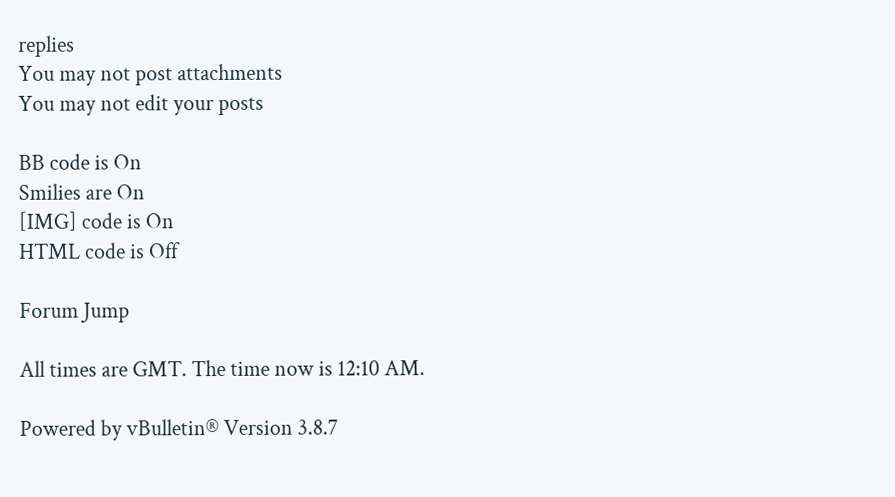replies
You may not post attachments
You may not edit your posts

BB code is On
Smilies are On
[IMG] code is On
HTML code is Off

Forum Jump

All times are GMT. The time now is 12:10 AM.

Powered by vBulletin® Version 3.8.7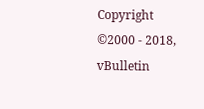Copyright ©2000 - 2018, vBulletin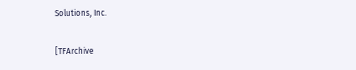Solutions, Inc.

[TFArchive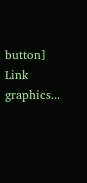button]
Link graphics...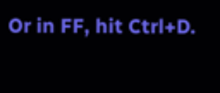Or in FF, hit Ctrl+D.